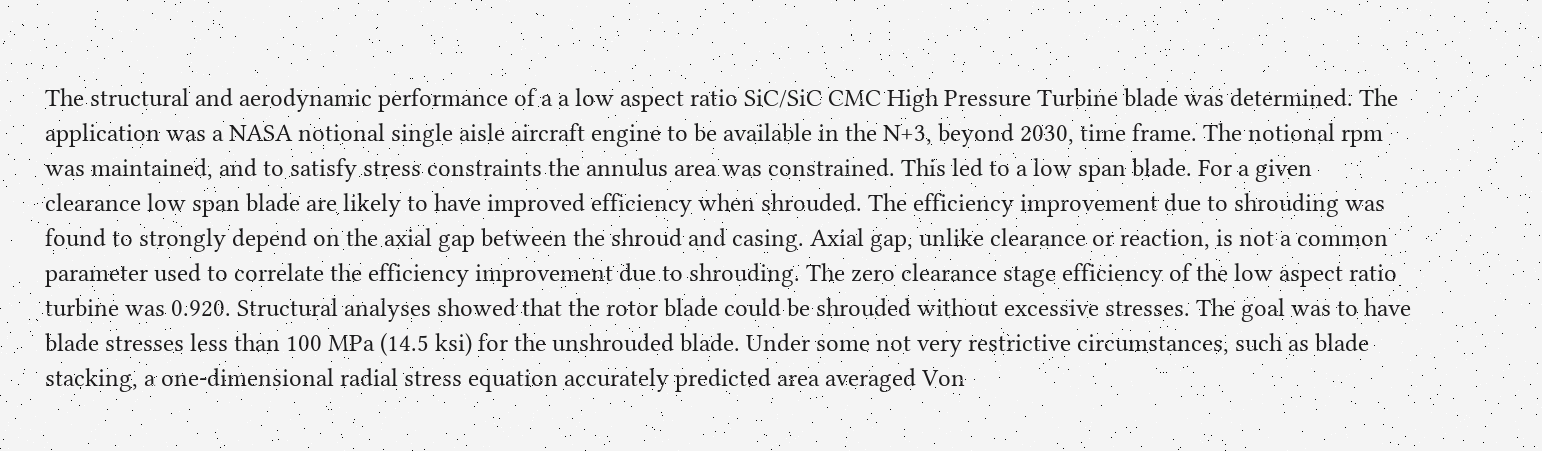The structural and aerodynamic performance of a a low aspect ratio SiC/SiC CMC High Pressure Turbine blade was determined. The application was a NASA notional single aisle aircraft engine to be available in the N+3, beyond 2030, time frame. The notional rpm was maintained, and to satisfy stress constraints the annulus area was constrained. This led to a low span blade. For a given clearance low span blade are likely to have improved efficiency when shrouded. The efficiency improvement due to shrouding was found to strongly depend on the axial gap between the shroud and casing. Axial gap, unlike clearance or reaction, is not a common parameter used to correlate the efficiency improvement due to shrouding. The zero clearance stage efficiency of the low aspect ratio turbine was 0.920. Structural analyses showed that the rotor blade could be shrouded without excessive stresses. The goal was to have blade stresses less than 100 MPa (14.5 ksi) for the unshrouded blade. Under some not very restrictive circumstances, such as blade stacking, a one-dimensional radial stress equation accurately predicted area averaged Von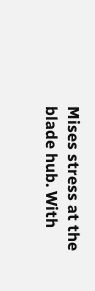Mises stress at the blade hub. With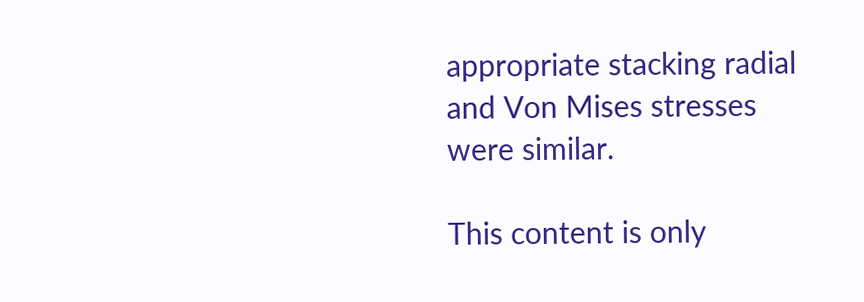appropriate stacking radial and Von Mises stresses were similar.

This content is only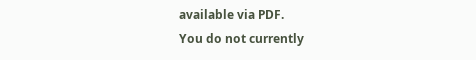available via PDF.
You do not currently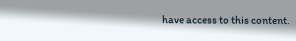have access to this content.